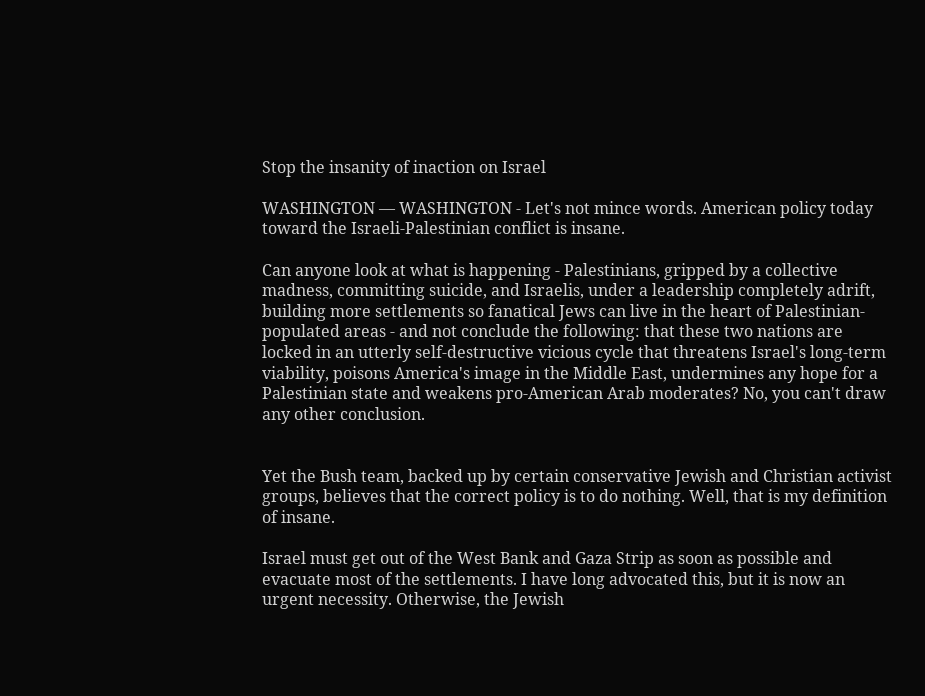Stop the insanity of inaction on Israel

WASHINGTON — WASHINGTON - Let's not mince words. American policy today toward the Israeli-Palestinian conflict is insane.

Can anyone look at what is happening - Palestinians, gripped by a collective madness, committing suicide, and Israelis, under a leadership completely adrift, building more settlements so fanatical Jews can live in the heart of Palestinian-populated areas - and not conclude the following: that these two nations are locked in an utterly self-destructive vicious cycle that threatens Israel's long-term viability, poisons America's image in the Middle East, undermines any hope for a Palestinian state and weakens pro-American Arab moderates? No, you can't draw any other conclusion.


Yet the Bush team, backed up by certain conservative Jewish and Christian activist groups, believes that the correct policy is to do nothing. Well, that is my definition of insane.

Israel must get out of the West Bank and Gaza Strip as soon as possible and evacuate most of the settlements. I have long advocated this, but it is now an urgent necessity. Otherwise, the Jewish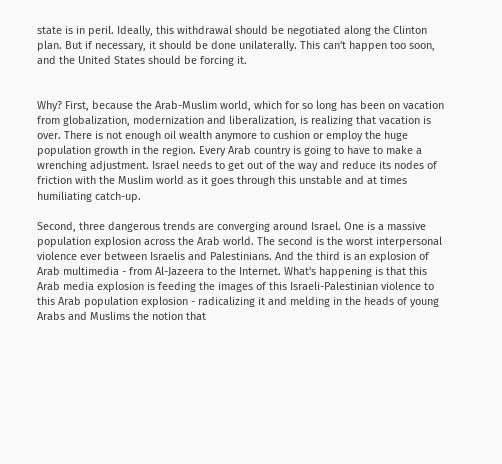state is in peril. Ideally, this withdrawal should be negotiated along the Clinton plan. But if necessary, it should be done unilaterally. This can't happen too soon, and the United States should be forcing it.


Why? First, because the Arab-Muslim world, which for so long has been on vacation from globalization, modernization and liberalization, is realizing that vacation is over. There is not enough oil wealth anymore to cushion or employ the huge population growth in the region. Every Arab country is going to have to make a wrenching adjustment. Israel needs to get out of the way and reduce its nodes of friction with the Muslim world as it goes through this unstable and at times humiliating catch-up.

Second, three dangerous trends are converging around Israel. One is a massive population explosion across the Arab world. The second is the worst interpersonal violence ever between Israelis and Palestinians. And the third is an explosion of Arab multimedia - from Al-Jazeera to the Internet. What's happening is that this Arab media explosion is feeding the images of this Israeli-Palestinian violence to this Arab population explosion - radicalizing it and melding in the heads of young Arabs and Muslims the notion that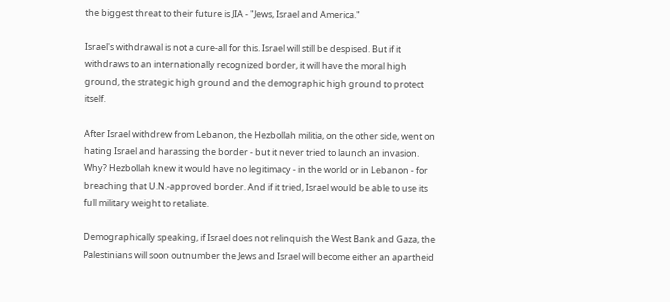the biggest threat to their future is JIA - "Jews, Israel and America."

Israel's withdrawal is not a cure-all for this. Israel will still be despised. But if it withdraws to an internationally recognized border, it will have the moral high ground, the strategic high ground and the demographic high ground to protect itself.

After Israel withdrew from Lebanon, the Hezbollah militia, on the other side, went on hating Israel and harassing the border - but it never tried to launch an invasion. Why? Hezbollah knew it would have no legitimacy - in the world or in Lebanon - for breaching that U.N.-approved border. And if it tried, Israel would be able to use its full military weight to retaliate.

Demographically speaking, if Israel does not relinquish the West Bank and Gaza, the Palestinians will soon outnumber the Jews and Israel will become either an apartheid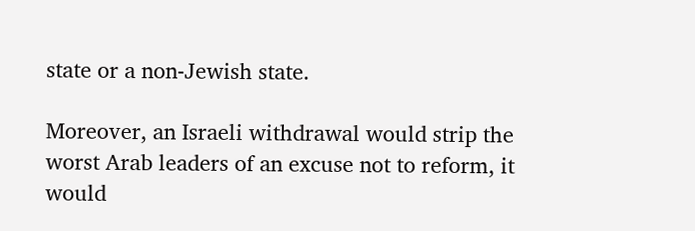state or a non-Jewish state.

Moreover, an Israeli withdrawal would strip the worst Arab leaders of an excuse not to reform, it would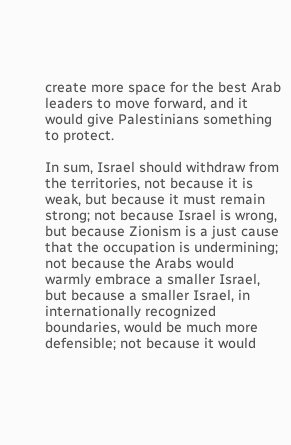create more space for the best Arab leaders to move forward, and it would give Palestinians something to protect.

In sum, Israel should withdraw from the territories, not because it is weak, but because it must remain strong; not because Israel is wrong, but because Zionism is a just cause that the occupation is undermining; not because the Arabs would warmly embrace a smaller Israel, but because a smaller Israel, in internationally recognized boundaries, would be much more defensible; not because it would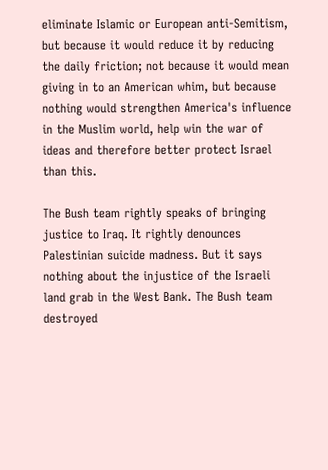eliminate Islamic or European anti-Semitism, but because it would reduce it by reducing the daily friction; not because it would mean giving in to an American whim, but because nothing would strengthen America's influence in the Muslim world, help win the war of ideas and therefore better protect Israel than this.

The Bush team rightly speaks of bringing justice to Iraq. It rightly denounces Palestinian suicide madness. But it says nothing about the injustice of the Israeli land grab in the West Bank. The Bush team destroyed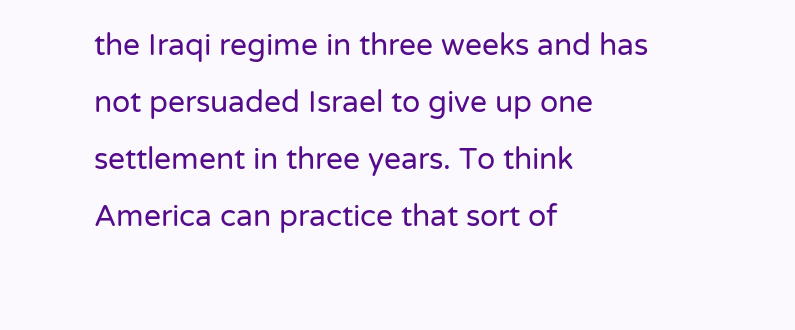the Iraqi regime in three weeks and has not persuaded Israel to give up one settlement in three years. To think America can practice that sort of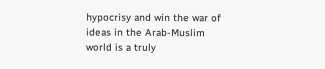hypocrisy and win the war of ideas in the Arab-Muslim world is a truly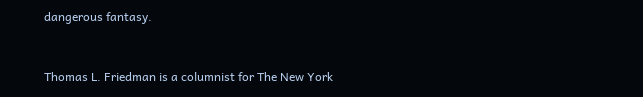dangerous fantasy.


Thomas L. Friedman is a columnist for The New York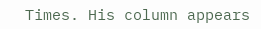Times. His column appears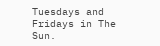Tuesdays and Fridays in The Sun.